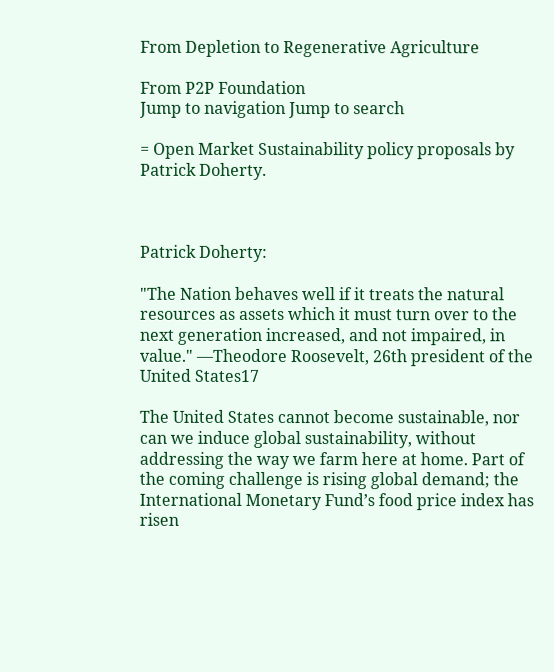From Depletion to Regenerative Agriculture

From P2P Foundation
Jump to navigation Jump to search

= Open Market Sustainability policy proposals by Patrick Doherty.



Patrick Doherty:

"The Nation behaves well if it treats the natural resources as assets which it must turn over to the next generation increased, and not impaired, in value." —Theodore Roosevelt, 26th president of the United States17

The United States cannot become sustainable, nor can we induce global sustainability, without addressing the way we farm here at home. Part of the coming challenge is rising global demand; the International Monetary Fund’s food price index has risen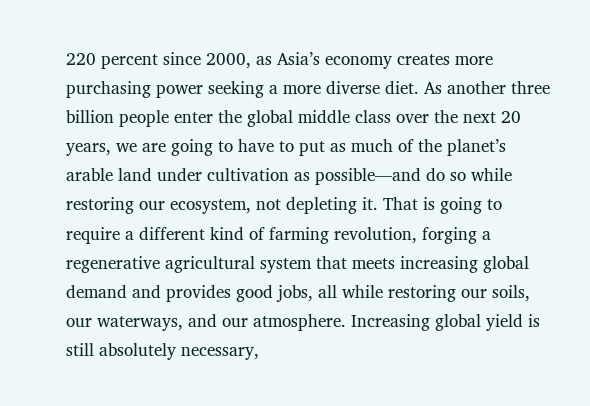220 percent since 2000, as Asia’s economy creates more purchasing power seeking a more diverse diet. As another three billion people enter the global middle class over the next 20 years, we are going to have to put as much of the planet’s arable land under cultivation as possible—and do so while restoring our ecosystem, not depleting it. That is going to require a different kind of farming revolution, forging a regenerative agricultural system that meets increasing global demand and provides good jobs, all while restoring our soils, our waterways, and our atmosphere. Increasing global yield is still absolutely necessary,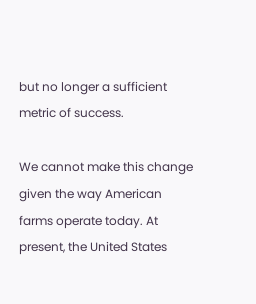but no longer a sufficient metric of success.

We cannot make this change given the way American farms operate today. At present, the United States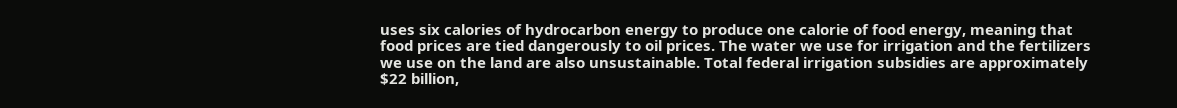uses six calories of hydrocarbon energy to produce one calorie of food energy, meaning that food prices are tied dangerously to oil prices. The water we use for irrigation and the fertilizers we use on the land are also unsustainable. Total federal irrigation subsidies are approximately $22 billion,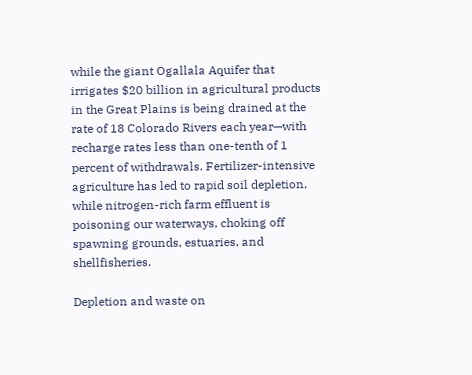while the giant Ogallala Aquifer that irrigates $20 billion in agricultural products in the Great Plains is being drained at the rate of 18 Colorado Rivers each year—with recharge rates less than one-tenth of 1 percent of withdrawals. Fertilizer-intensive agriculture has led to rapid soil depletion, while nitrogen-rich farm effluent is poisoning our waterways, choking off spawning grounds, estuaries, and shellfisheries.

Depletion and waste on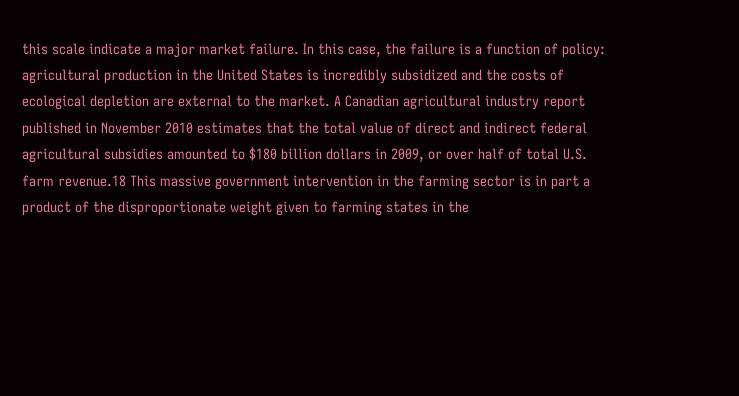this scale indicate a major market failure. In this case, the failure is a function of policy: agricultural production in the United States is incredibly subsidized and the costs of ecological depletion are external to the market. A Canadian agricultural industry report published in November 2010 estimates that the total value of direct and indirect federal agricultural subsidies amounted to $180 billion dollars in 2009, or over half of total U.S. farm revenue.18 This massive government intervention in the farming sector is in part a product of the disproportionate weight given to farming states in the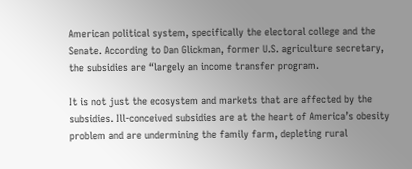American political system, specifically the electoral college and the Senate. According to Dan Glickman, former U.S. agriculture secretary, the subsidies are “largely an income transfer program.

It is not just the ecosystem and markets that are affected by the subsidies. Ill-conceived subsidies are at the heart of America’s obesity problem and are undermining the family farm, depleting rural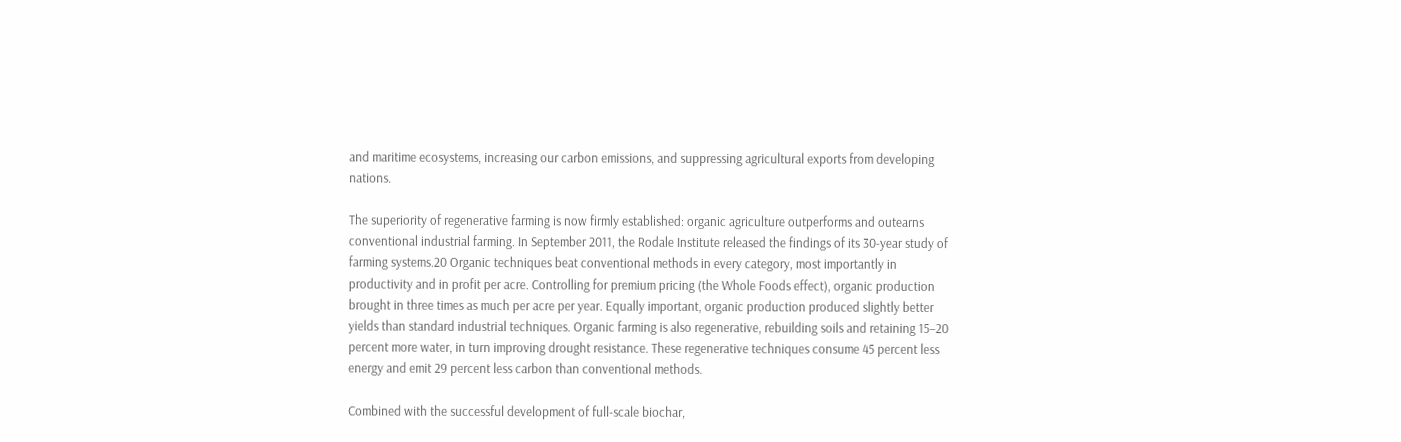and maritime ecosystems, increasing our carbon emissions, and suppressing agricultural exports from developing nations.

The superiority of regenerative farming is now firmly established: organic agriculture outperforms and outearns conventional industrial farming. In September 2011, the Rodale Institute released the findings of its 30-year study of farming systems.20 Organic techniques beat conventional methods in every category, most importantly in productivity and in profit per acre. Controlling for premium pricing (the Whole Foods effect), organic production brought in three times as much per acre per year. Equally important, organic production produced slightly better yields than standard industrial techniques. Organic farming is also regenerative, rebuilding soils and retaining 15–20 percent more water, in turn improving drought resistance. These regenerative techniques consume 45 percent less energy and emit 29 percent less carbon than conventional methods.

Combined with the successful development of full-scale biochar,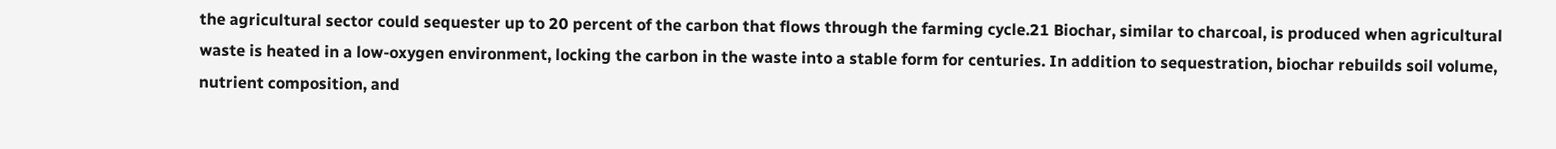the agricultural sector could sequester up to 20 percent of the carbon that flows through the farming cycle.21 Biochar, similar to charcoal, is produced when agricultural waste is heated in a low-oxygen environment, locking the carbon in the waste into a stable form for centuries. In addition to sequestration, biochar rebuilds soil volume, nutrient composition, and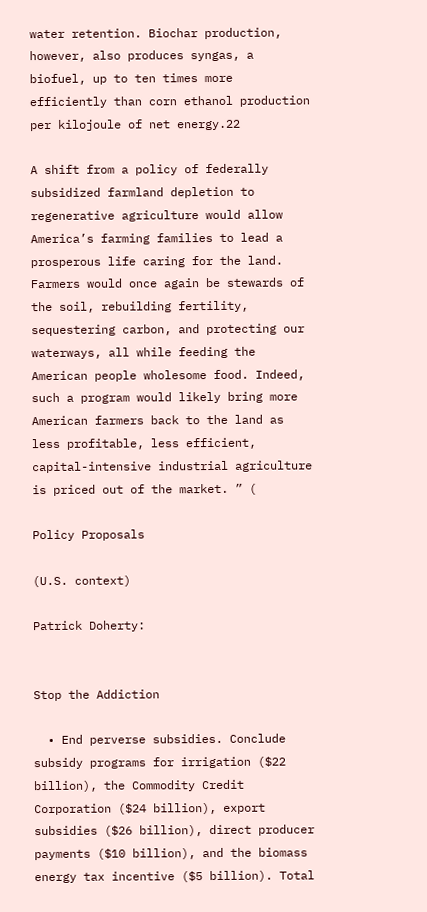water retention. Biochar production, however, also produces syngas, a biofuel, up to ten times more efficiently than corn ethanol production per kilojoule of net energy.22

A shift from a policy of federally subsidized farmland depletion to regenerative agriculture would allow America’s farming families to lead a prosperous life caring for the land. Farmers would once again be stewards of the soil, rebuilding fertility, sequestering carbon, and protecting our waterways, all while feeding the American people wholesome food. Indeed, such a program would likely bring more American farmers back to the land as less profitable, less efficient, capital-intensive industrial agriculture is priced out of the market. ” (

Policy Proposals

(U.S. context)

Patrick Doherty:


Stop the Addiction

  • End perverse subsidies. Conclude subsidy programs for irrigation ($22 billion), the Commodity Credit Corporation ($24 billion), export subsidies ($26 billion), direct producer payments ($10 billion), and the biomass energy tax incentive ($5 billion). Total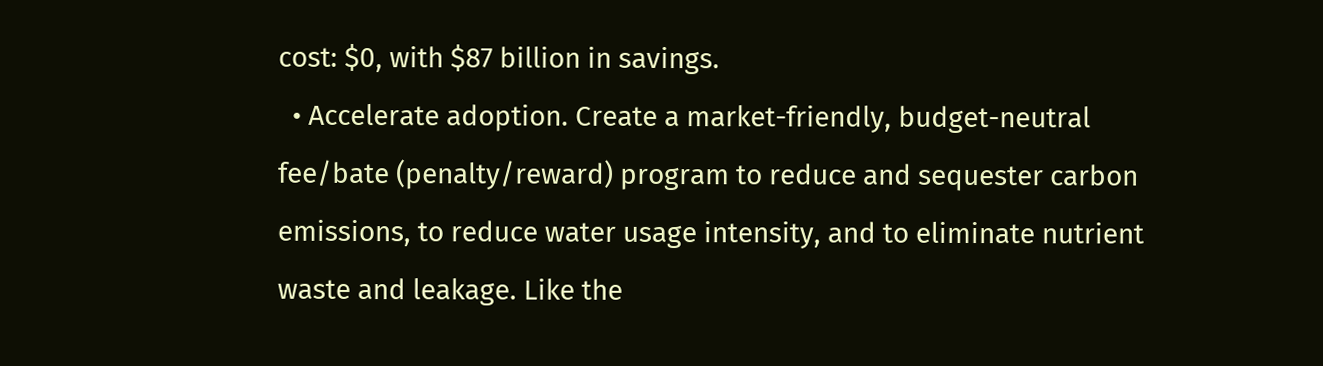cost: $0, with $87 billion in savings.
  • Accelerate adoption. Create a market-friendly, budget-neutral fee/bate (penalty/reward) program to reduce and sequester carbon emissions, to reduce water usage intensity, and to eliminate nutrient waste and leakage. Like the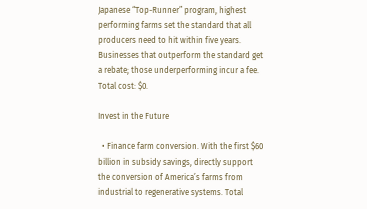Japanese “Top-Runner” program, highest performing farms set the standard that all producers need to hit within five years. Businesses that outperform the standard get a rebate; those underperforming incur a fee. Total cost: $0.

Invest in the Future

  • Finance farm conversion. With the first $60 billion in subsidy savings, directly support the conversion of America’s farms from industrial to regenerative systems. Total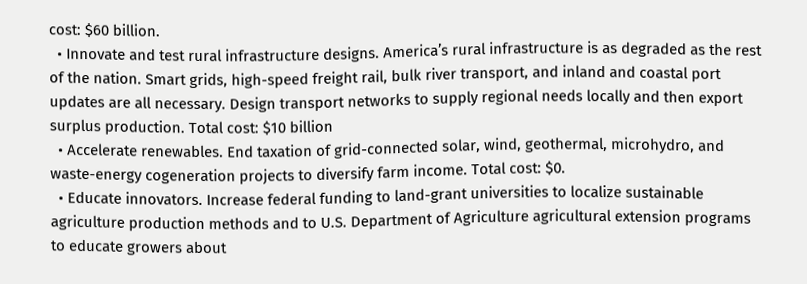cost: $60 billion.
  • Innovate and test rural infrastructure designs. America’s rural infrastructure is as degraded as the rest of the nation. Smart grids, high-speed freight rail, bulk river transport, and inland and coastal port updates are all necessary. Design transport networks to supply regional needs locally and then export surplus production. Total cost: $10 billion
  • Accelerate renewables. End taxation of grid-connected solar, wind, geothermal, microhydro, and waste-energy cogeneration projects to diversify farm income. Total cost: $0.
  • Educate innovators. Increase federal funding to land-grant universities to localize sustainable agriculture production methods and to U.S. Department of Agriculture agricultural extension programs to educate growers about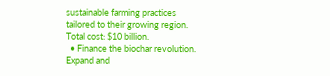sustainable farming practices tailored to their growing region. Total cost: $10 billion.
  • Finance the biochar revolution. Expand and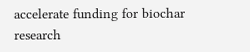accelerate funding for biochar research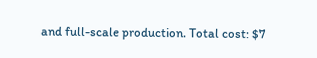and full-scale production. Total cost: $7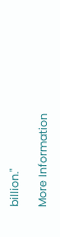billion."

More Information